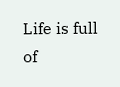Life is full of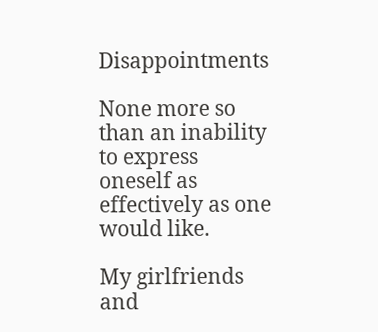Disappointments

None more so than an inability to express oneself as effectively as one would like.

My girlfriends and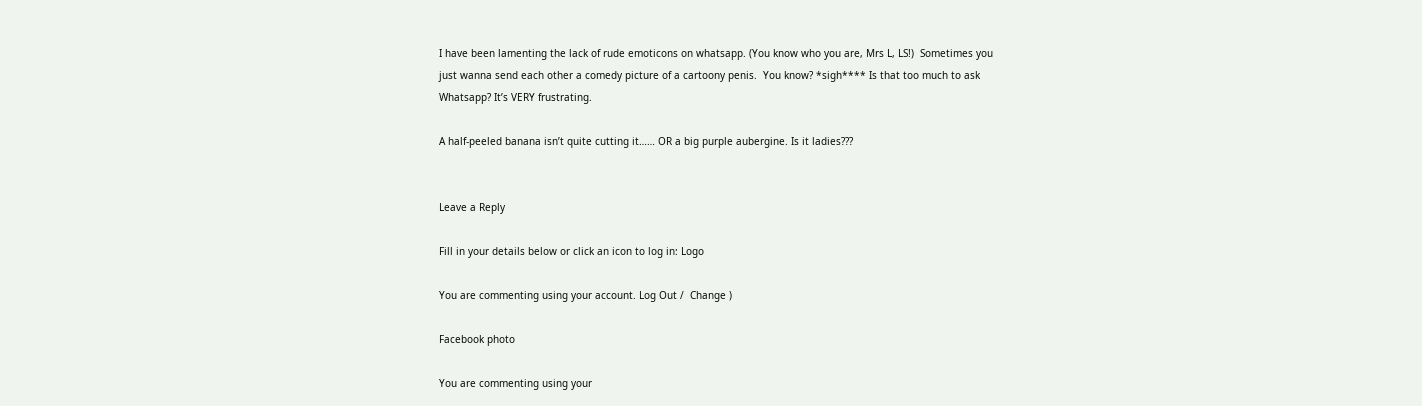I have been lamenting the lack of rude emoticons on whatsapp. (You know who you are, Mrs L, LS!)  Sometimes you just wanna send each other a comedy picture of a cartoony penis.  You know? *sigh**** Is that too much to ask Whatsapp? It’s VERY frustrating.

A half-peeled banana isn’t quite cutting it…… OR a big purple aubergine. Is it ladies???


Leave a Reply

Fill in your details below or click an icon to log in: Logo

You are commenting using your account. Log Out /  Change )

Facebook photo

You are commenting using your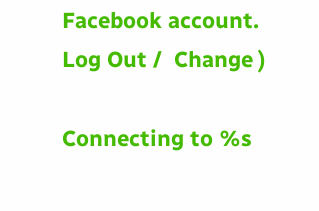Facebook account. Log Out /  Change )

Connecting to %s